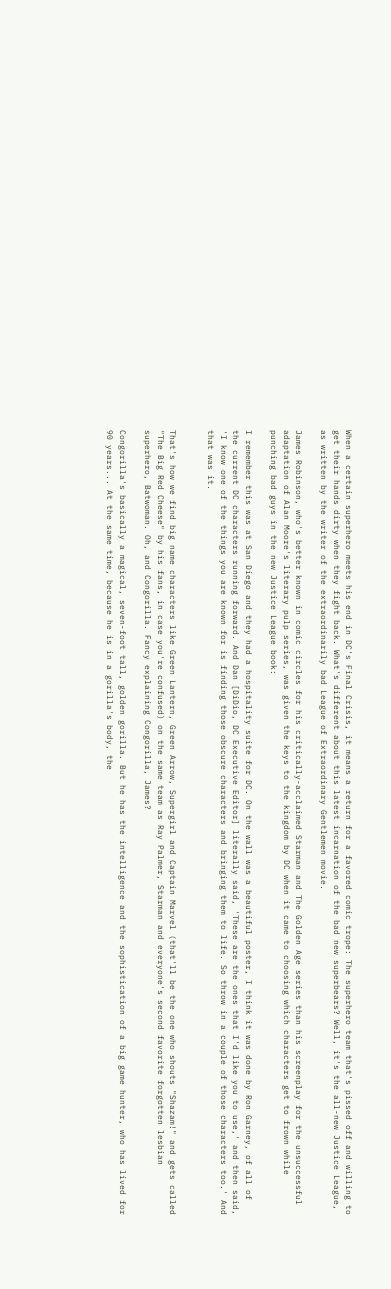When a certain superhero meets his end in DC's Final Crisis, it means a return for a favored comic trope: The superhero team that's pissed off and willing to get their hands dirty when they fight back. What's different about this latest incarnation of the bad new superbears? Well, it's the all-new Justice League, as written by the writer of the extraordinarily bad League of Extraordinary Gentlemen movie.

James Robinson, who's better known in comic circles for his critically-acclaimed Starman and The Golden Age series than his screenplay for the unsuccessful adaptation of Alan Moore's literary pulp series, was given the keys to the kingdom by DC when it came to choosing which characters get to frown while punching bad guys in the new Justice League book:

I remember this was at San Diego and they had a hospitality suite for DC. On the wall was a beautiful poster, I think it was done by Ron Garney, of all of the current DC characters running forward. And Dan [DiDio, DC Executive Editor] literally said, 'These are the ones that I'd like you to use,' and then said, 'I know one of the things you are known for is finding those obscure characters and bringing them to life. So throw in a couple of those characters too.' And that was it.


That's how we find big name characters like Green Lantern, Green Arrow, Supergirl and Captain Marvel (that'll be the one who shouts "Shazam!" and gets called "The Big Red Cheese" by his fans, in case you're confused) on the same team as Ray Palmer, Starman and everyone's second favorite forgotten lesbian superhero, Batwoman. Oh, and Congorilla. Fancy explaining Congorilla, James?

Congorilla's basically a magical, seven-foot tall, golden gorilla. But he has the intelligence and the sophistication of a big game hunter, who has lived for 90 years... At the same time, because he is in a gorilla's body, the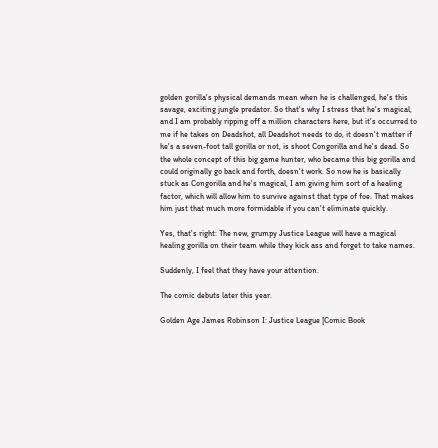golden gorilla's physical demands mean when he is challenged, he's this savage, exciting jungle predator. So that's why I stress that he's magical, and I am probably ripping off a million characters here, but it's occurred to me if he takes on Deadshot, all Deadshot needs to do, it doesn't matter if he's a seven-foot tall gorilla or not, is shoot Congorilla and he's dead. So the whole concept of this big game hunter, who became this big gorilla and could originally go back and forth, doesn't work. So now he is basically stuck as Congorilla and he's magical, I am giving him sort of a healing factor, which will allow him to survive against that type of foe. That makes him just that much more formidable if you can't eliminate quickly.

Yes, that's right: The new, grumpy Justice League will have a magical healing gorilla on their team while they kick ass and forget to take names.

Suddenly, I feel that they have your attention.

The comic debuts later this year.

Golden Age James Robinson I: Justice League [Comic Book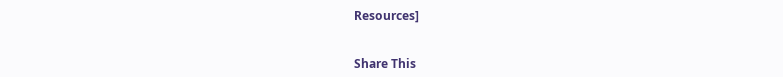Resources]


Share This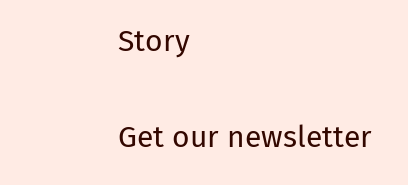Story

Get our newsletter